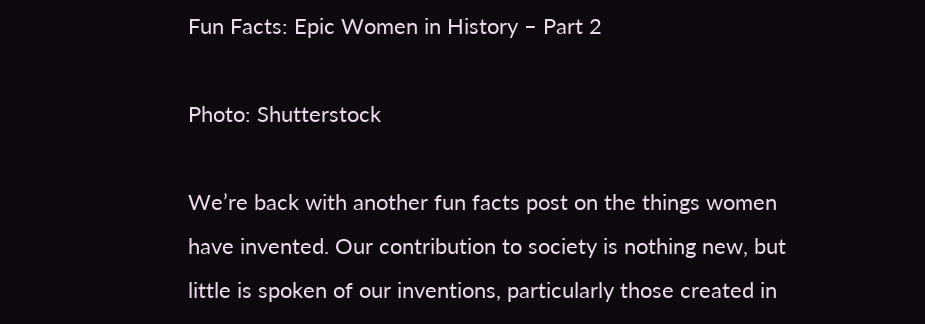Fun Facts: Epic Women in History – Part 2

Photo: Shutterstock

We’re back with another fun facts post on the things women have invented. Our contribution to society is nothing new, but little is spoken of our inventions, particularly those created in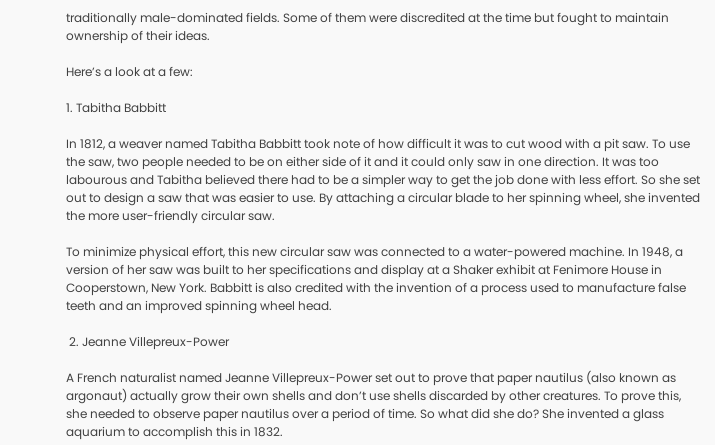traditionally male-dominated fields. Some of them were discredited at the time but fought to maintain ownership of their ideas.

Here’s a look at a few:

1. Tabitha Babbitt

In 1812, a weaver named Tabitha Babbitt took note of how difficult it was to cut wood with a pit saw. To use the saw, two people needed to be on either side of it and it could only saw in one direction. It was too labourous and Tabitha believed there had to be a simpler way to get the job done with less effort. So she set out to design a saw that was easier to use. By attaching a circular blade to her spinning wheel, she invented the more user-friendly circular saw.

To minimize physical effort, this new circular saw was connected to a water-powered machine. In 1948, a version of her saw was built to her specifications and display at a Shaker exhibit at Fenimore House in Cooperstown, New York. Babbitt is also credited with the invention of a process used to manufacture false teeth and an improved spinning wheel head.

 2. Jeanne Villepreux-Power

A French naturalist named Jeanne Villepreux-Power set out to prove that paper nautilus (also known as argonaut) actually grow their own shells and don’t use shells discarded by other creatures. To prove this, she needed to observe paper nautilus over a period of time. So what did she do? She invented a glass aquarium to accomplish this in 1832.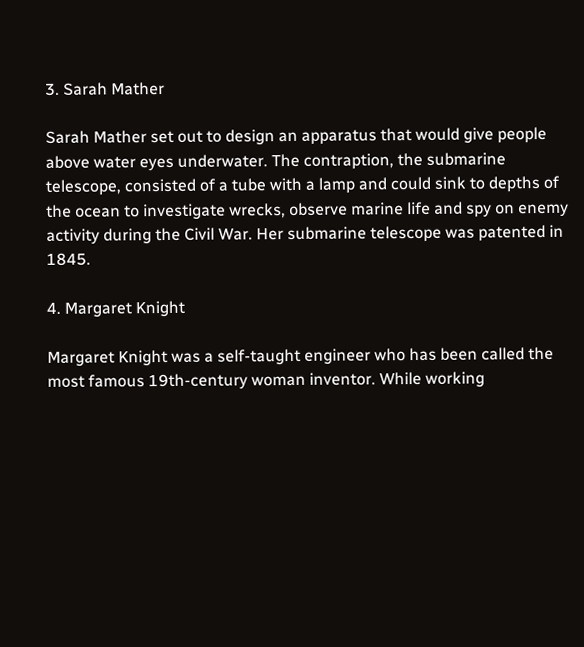3. Sarah Mather

Sarah Mather set out to design an apparatus that would give people above water eyes underwater. The contraption, the submarine telescope, consisted of a tube with a lamp and could sink to depths of the ocean to investigate wrecks, observe marine life and spy on enemy activity during the Civil War. Her submarine telescope was patented in 1845.

4. Margaret Knight

Margaret Knight was a self-taught engineer who has been called the most famous 19th-century woman inventor. While working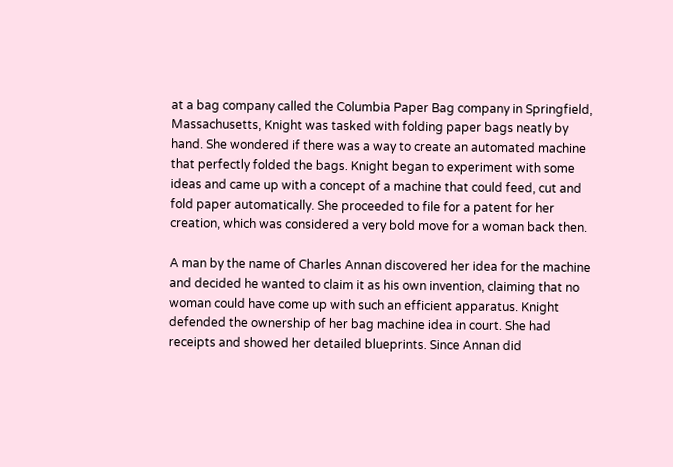at a bag company called the Columbia Paper Bag company in Springfield, Massachusetts, Knight was tasked with folding paper bags neatly by hand. She wondered if there was a way to create an automated machine that perfectly folded the bags. Knight began to experiment with some ideas and came up with a concept of a machine that could feed, cut and fold paper automatically. She proceeded to file for a patent for her creation, which was considered a very bold move for a woman back then.

A man by the name of Charles Annan discovered her idea for the machine and decided he wanted to claim it as his own invention, claiming that no woman could have come up with such an efficient apparatus. Knight defended the ownership of her bag machine idea in court. She had receipts and showed her detailed blueprints. Since Annan did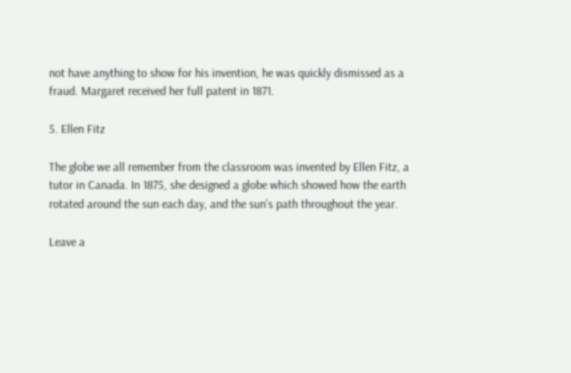not have anything to show for his invention, he was quickly dismissed as a fraud. Margaret received her full patent in 1871.

5. Ellen Fitz

The globe we all remember from the classroom was invented by Ellen Fitz, a tutor in Canada. In 1875, she designed a globe which showed how the earth rotated around the sun each day, and the sun’s path throughout the year.

Leave a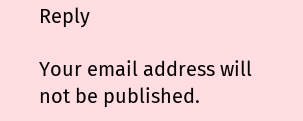Reply

Your email address will not be published.